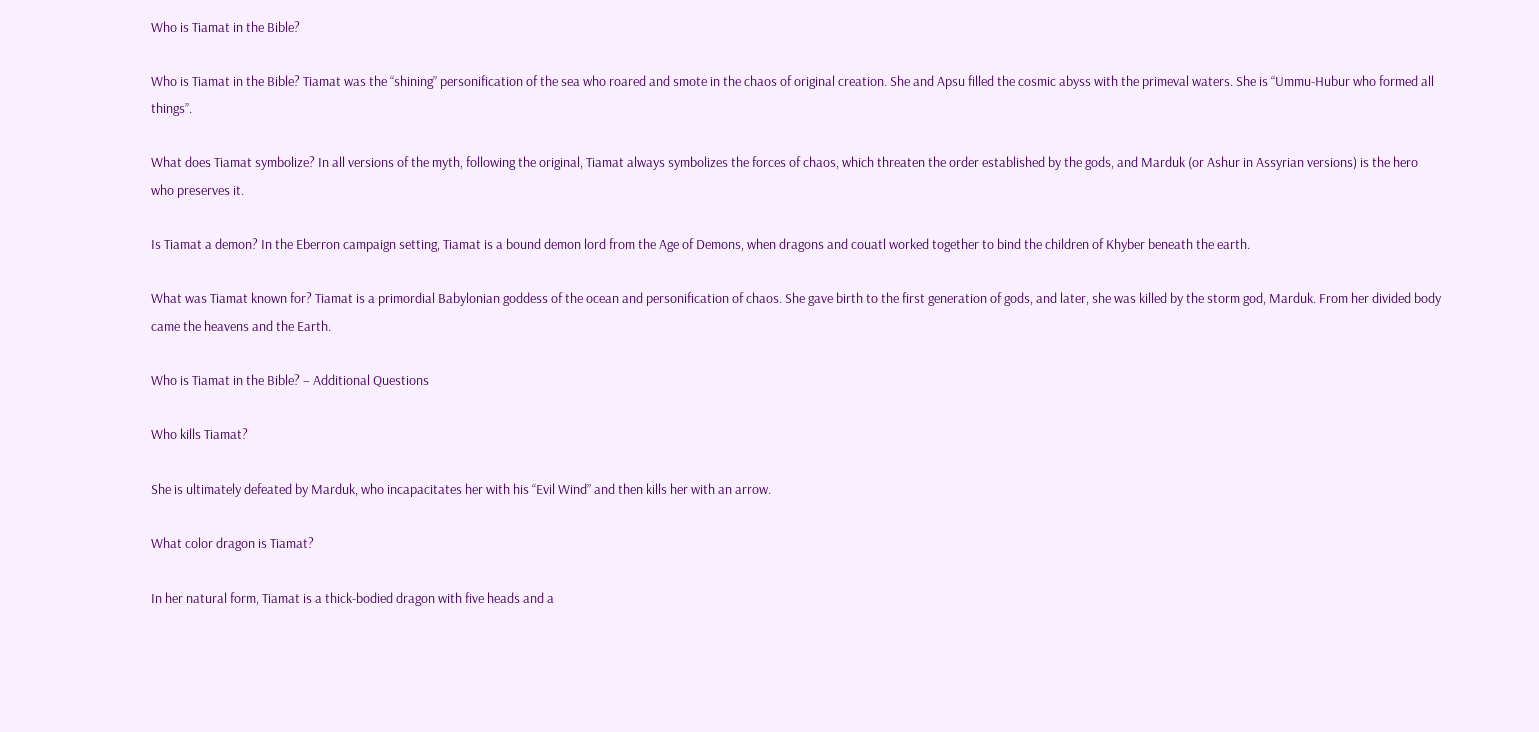Who is Tiamat in the Bible?

Who is Tiamat in the Bible? Tiamat was the “shining” personification of the sea who roared and smote in the chaos of original creation. She and Apsu filled the cosmic abyss with the primeval waters. She is “Ummu-Hubur who formed all things”.

What does Tiamat symbolize? In all versions of the myth, following the original, Tiamat always symbolizes the forces of chaos, which threaten the order established by the gods, and Marduk (or Ashur in Assyrian versions) is the hero who preserves it.

Is Tiamat a demon? In the Eberron campaign setting, Tiamat is a bound demon lord from the Age of Demons, when dragons and couatl worked together to bind the children of Khyber beneath the earth.

What was Tiamat known for? Tiamat is a primordial Babylonian goddess of the ocean and personification of chaos. She gave birth to the first generation of gods, and later, she was killed by the storm god, Marduk. From her divided body came the heavens and the Earth.

Who is Tiamat in the Bible? – Additional Questions

Who kills Tiamat?

She is ultimately defeated by Marduk, who incapacitates her with his “Evil Wind” and then kills her with an arrow.

What color dragon is Tiamat?

In her natural form, Tiamat is a thick-bodied dragon with five heads and a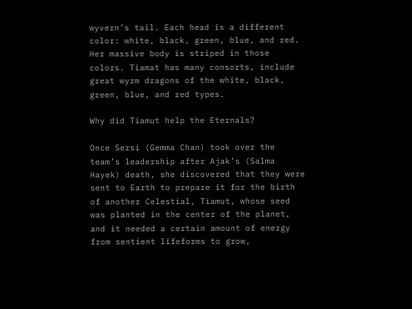wyvern’s tail. Each head is a different color: white, black, green, blue, and red. Her massive body is striped in those colors. Tiamat has many consorts, include great wyrm dragons of the white, black, green, blue, and red types.

Why did Tiamut help the Eternals?

Once Sersi (Gemma Chan) took over the team’s leadership after Ajak’s (Salma Hayek) death, she discovered that they were sent to Earth to prepare it for the birth of another Celestial, Tiamut, whose seed was planted in the center of the planet, and it needed a certain amount of energy from sentient lifeforms to grow,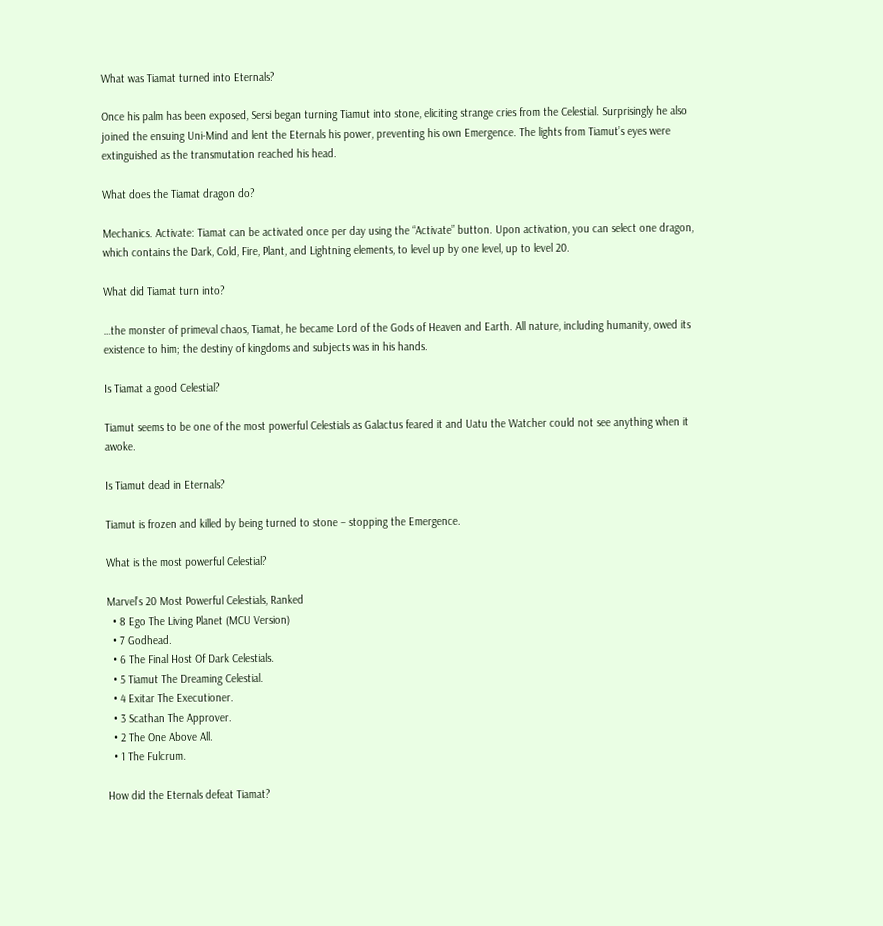What was Tiamat turned into Eternals?

Once his palm has been exposed, Sersi began turning Tiamut into stone, eliciting strange cries from the Celestial. Surprisingly he also joined the ensuing Uni-Mind and lent the Eternals his power, preventing his own Emergence. The lights from Tiamut’s eyes were extinguished as the transmutation reached his head.

What does the Tiamat dragon do?

Mechanics. Activate: Tiamat can be activated once per day using the “Activate” button. Upon activation, you can select one dragon, which contains the Dark, Cold, Fire, Plant, and Lightning elements, to level up by one level, up to level 20.

What did Tiamat turn into?

…the monster of primeval chaos, Tiamat, he became Lord of the Gods of Heaven and Earth. All nature, including humanity, owed its existence to him; the destiny of kingdoms and subjects was in his hands.

Is Tiamat a good Celestial?

Tiamut seems to be one of the most powerful Celestials as Galactus feared it and Uatu the Watcher could not see anything when it awoke.

Is Tiamut dead in Eternals?

Tiamut is frozen and killed by being turned to stone – stopping the Emergence.

What is the most powerful Celestial?

Marvel’s 20 Most Powerful Celestials, Ranked
  • 8 Ego The Living Planet (MCU Version)
  • 7 Godhead.
  • 6 The Final Host Of Dark Celestials.
  • 5 Tiamut The Dreaming Celestial.
  • 4 Exitar The Executioner.
  • 3 Scathan The Approver.
  • 2 The One Above All.
  • 1 The Fulcrum.

How did the Eternals defeat Tiamat?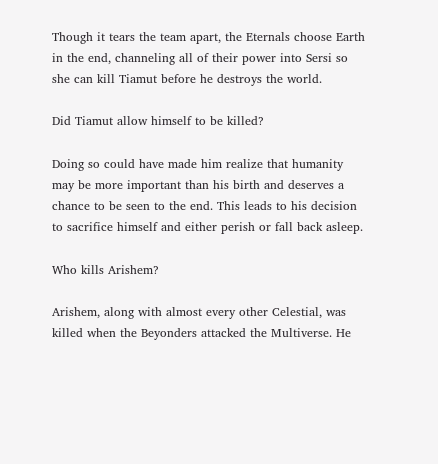Though it tears the team apart, the Eternals choose Earth in the end, channeling all of their power into Sersi so she can kill Tiamut before he destroys the world.

Did Tiamut allow himself to be killed?

Doing so could have made him realize that humanity may be more important than his birth and deserves a chance to be seen to the end. This leads to his decision to sacrifice himself and either perish or fall back asleep.

Who kills Arishem?

Arishem, along with almost every other Celestial, was killed when the Beyonders attacked the Multiverse. He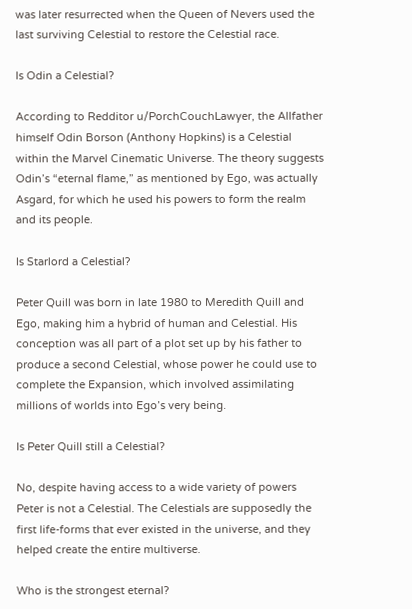was later resurrected when the Queen of Nevers used the last surviving Celestial to restore the Celestial race.

Is Odin a Celestial?

According to Redditor u/PorchCouchLawyer, the Allfather himself Odin Borson (Anthony Hopkins) is a Celestial within the Marvel Cinematic Universe. The theory suggests Odin’s “eternal flame,” as mentioned by Ego, was actually Asgard, for which he used his powers to form the realm and its people.

Is Starlord a Celestial?

Peter Quill was born in late 1980 to Meredith Quill and Ego, making him a hybrid of human and Celestial. His conception was all part of a plot set up by his father to produce a second Celestial, whose power he could use to complete the Expansion, which involved assimilating millions of worlds into Ego’s very being.

Is Peter Quill still a Celestial?

No, despite having access to a wide variety of powers Peter is not a Celestial. The Celestials are supposedly the first life-forms that ever existed in the universe, and they helped create the entire multiverse.

Who is the strongest eternal?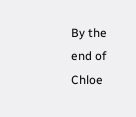By the end of Chloe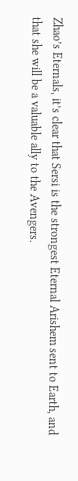Zhao’s Eternals, it’s clear that Sersi is the strongest Eternal Arishem sent to Earth, and that she will be a valuable ally to the Avengers.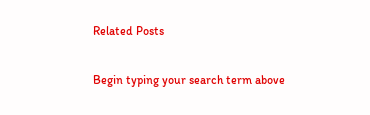Related Posts

Begin typing your search term above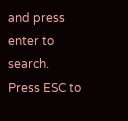and press enter to search. Press ESC to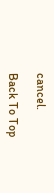cancel.

Back To Top